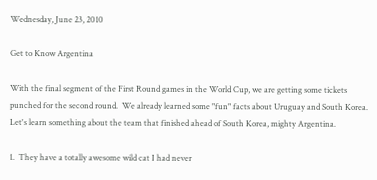Wednesday, June 23, 2010

Get to Know Argentina

With the final segment of the First Round games in the World Cup, we are getting some tickets punched for the second round.  We already learned some "fun" facts about Uruguay and South Korea.  Let's learn something about the team that finished ahead of South Korea, mighty Argentina.

1.  They have a totally awesome wild cat I had never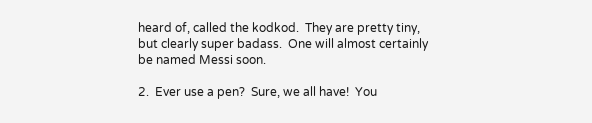heard of, called the kodkod.  They are pretty tiny, but clearly super badass.  One will almost certainly be named Messi soon.

2.  Ever use a pen?  Sure, we all have!  You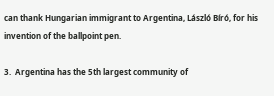can thank Hungarian immigrant to Argentina, László Bíró, for his invention of the ballpoint pen.

3.  Argentina has the 5th largest community of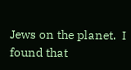Jews on the planet.  I found that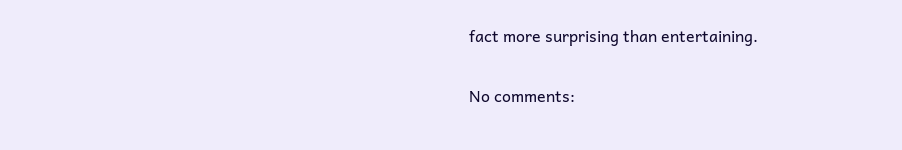fact more surprising than entertaining.

No comments: